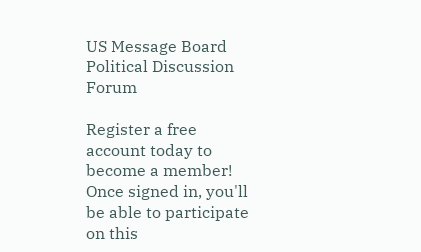US Message Board  Political Discussion Forum

Register a free account today to become a member! Once signed in, you'll be able to participate on this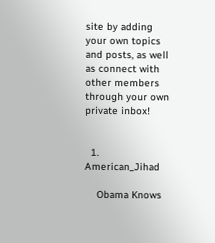site by adding your own topics and posts, as well as connect with other members through your own private inbox!


  1. American_Jihad

    Obama Knows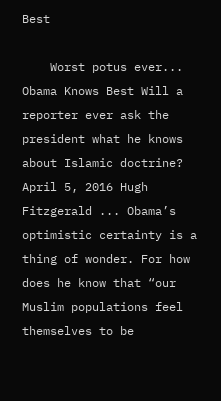Best

    Worst potus ever... Obama Knows Best Will a reporter ever ask the president what he knows about Islamic doctrine? April 5, 2016 Hugh Fitzgerald ... Obama’s optimistic certainty is a thing of wonder. For how does he know that “our Muslim populations feel themselves to be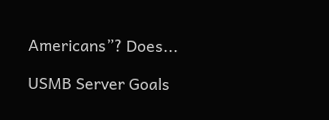Americans”? Does...

USMB Server Goals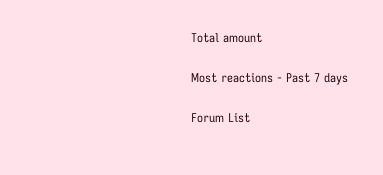Total amount

Most reactions - Past 7 days

Forum List